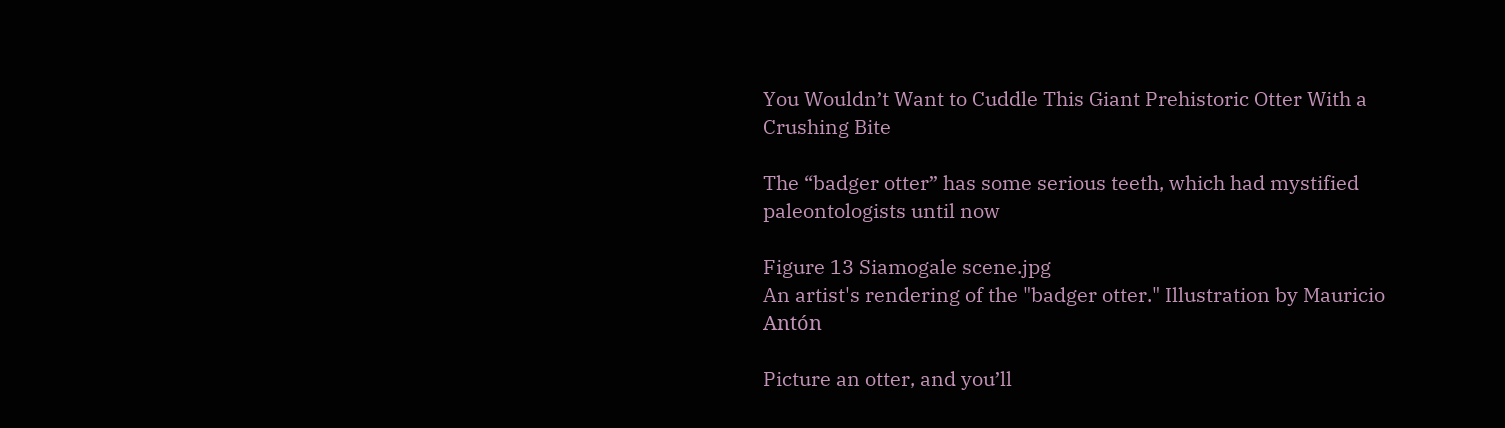You Wouldn’t Want to Cuddle This Giant Prehistoric Otter With a Crushing Bite

The “badger otter” has some serious teeth, which had mystified paleontologists until now

Figure 13 Siamogale scene.jpg
An artist's rendering of the "badger otter." Illustration by Mauricio Antón

Picture an otter, and you’ll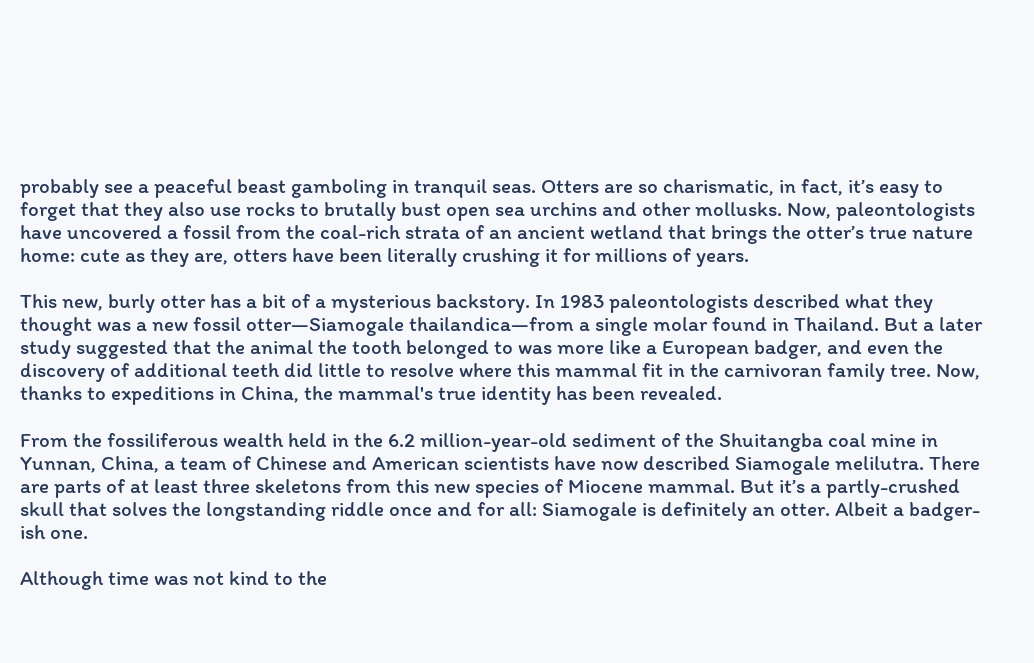probably see a peaceful beast gamboling in tranquil seas. Otters are so charismatic, in fact, it’s easy to forget that they also use rocks to brutally bust open sea urchins and other mollusks. Now, paleontologists have uncovered a fossil from the coal-rich strata of an ancient wetland that brings the otter’s true nature home: cute as they are, otters have been literally crushing it for millions of years.

This new, burly otter has a bit of a mysterious backstory. In 1983 paleontologists described what they thought was a new fossil otter—Siamogale thailandica—from a single molar found in Thailand. But a later study suggested that the animal the tooth belonged to was more like a European badger, and even the discovery of additional teeth did little to resolve where this mammal fit in the carnivoran family tree. Now, thanks to expeditions in China, the mammal's true identity has been revealed.

From the fossiliferous wealth held in the 6.2 million-year-old sediment of the Shuitangba coal mine in Yunnan, China, a team of Chinese and American scientists have now described Siamogale melilutra. There are parts of at least three skeletons from this new species of Miocene mammal. But it’s a partly-crushed skull that solves the longstanding riddle once and for all: Siamogale is definitely an otter. Albeit a badger-ish one.

Although time was not kind to the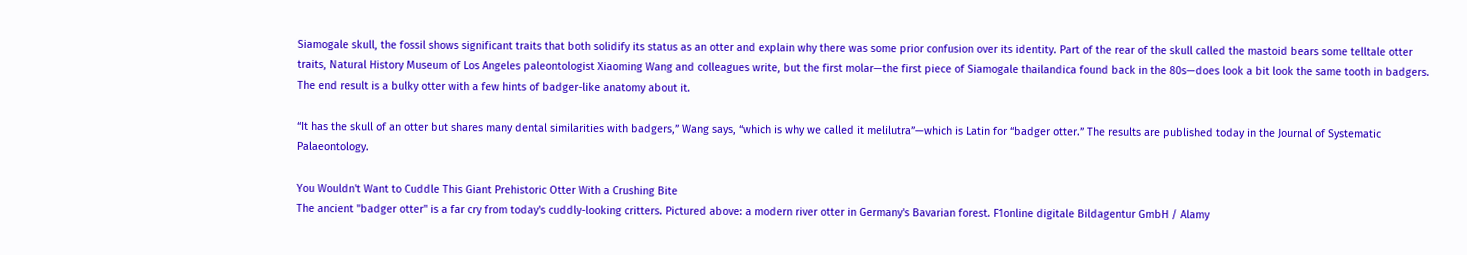Siamogale skull, the fossil shows significant traits that both solidify its status as an otter and explain why there was some prior confusion over its identity. Part of the rear of the skull called the mastoid bears some telltale otter traits, Natural History Museum of Los Angeles paleontologist Xiaoming Wang and colleagues write, but the first molar—the first piece of Siamogale thailandica found back in the 80s—does look a bit look the same tooth in badgers. The end result is a bulky otter with a few hints of badger-like anatomy about it.

“It has the skull of an otter but shares many dental similarities with badgers,” Wang says, “which is why we called it melilutra”—which is Latin for “badger otter.” The results are published today in the Journal of Systematic Palaeontology.

You Wouldn't Want to Cuddle This Giant Prehistoric Otter With a Crushing Bite
The ancient "badger otter" is a far cry from today's cuddly-looking critters. Pictured above: a modern river otter in Germany's Bavarian forest. F1online digitale Bildagentur GmbH / Alamy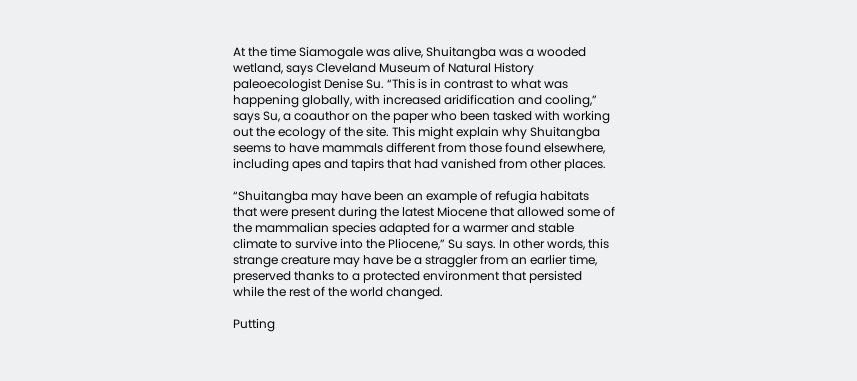At the time Siamogale was alive, Shuitangba was a wooded wetland, says Cleveland Museum of Natural History paleoecologist Denise Su. “This is in contrast to what was happening globally, with increased aridification and cooling,” says Su, a coauthor on the paper who been tasked with working out the ecology of the site. This might explain why Shuitangba seems to have mammals different from those found elsewhere, including apes and tapirs that had vanished from other places.

“Shuitangba may have been an example of refugia habitats that were present during the latest Miocene that allowed some of the mammalian species adapted for a warmer and stable climate to survive into the Pliocene,” Su says. In other words, this strange creature may have be a straggler from an earlier time, preserved thanks to a protected environment that persisted while the rest of the world changed.

Putting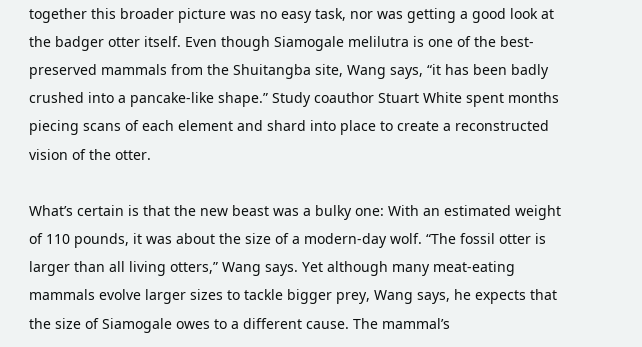together this broader picture was no easy task, nor was getting a good look at the badger otter itself. Even though Siamogale melilutra is one of the best-preserved mammals from the Shuitangba site, Wang says, “it has been badly crushed into a pancake-like shape.” Study coauthor Stuart White spent months piecing scans of each element and shard into place to create a reconstructed vision of the otter.

What’s certain is that the new beast was a bulky one: With an estimated weight of 110 pounds, it was about the size of a modern-day wolf. “The fossil otter is larger than all living otters,” Wang says. Yet although many meat-eating mammals evolve larger sizes to tackle bigger prey, Wang says, he expects that the size of Siamogale owes to a different cause. The mammal’s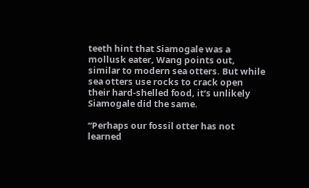teeth hint that Siamogale was a mollusk eater, Wang points out, similar to modern sea otters. But while sea otters use rocks to crack open their hard-shelled food, it’s unlikely Siamogale did the same.

“Perhaps our fossil otter has not learned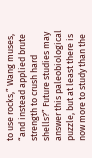to use rocks,” Wang muses, “and instead applied brute strength to crush hard shells?” Future studies may answer this paleobiological puzzle, but at least there is now more to study than the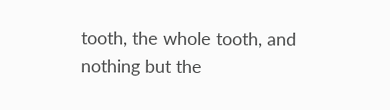tooth, the whole tooth, and nothing but the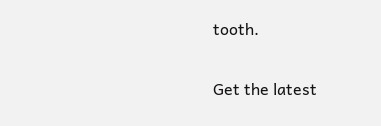tooth.

Get the latest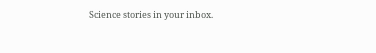Science stories in your inbox.